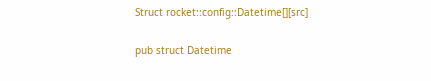Struct rocket::config::Datetime[][src]

pub struct Datetime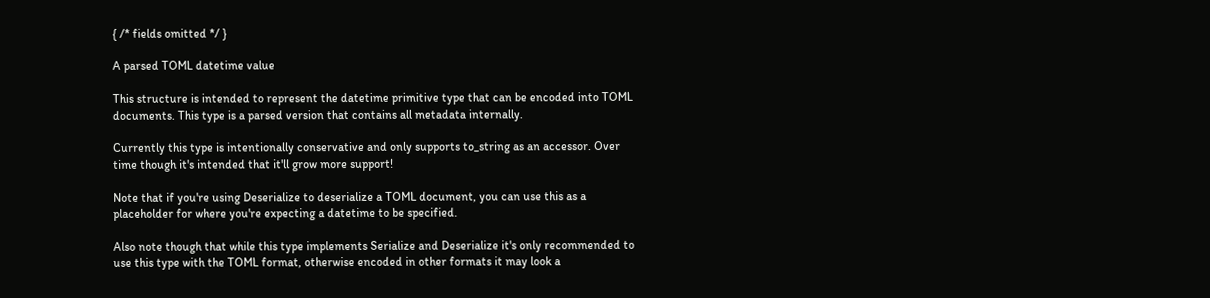{ /* fields omitted */ }

A parsed TOML datetime value

This structure is intended to represent the datetime primitive type that can be encoded into TOML documents. This type is a parsed version that contains all metadata internally.

Currently this type is intentionally conservative and only supports to_string as an accessor. Over time though it's intended that it'll grow more support!

Note that if you're using Deserialize to deserialize a TOML document, you can use this as a placeholder for where you're expecting a datetime to be specified.

Also note though that while this type implements Serialize and Deserialize it's only recommended to use this type with the TOML format, otherwise encoded in other formats it may look a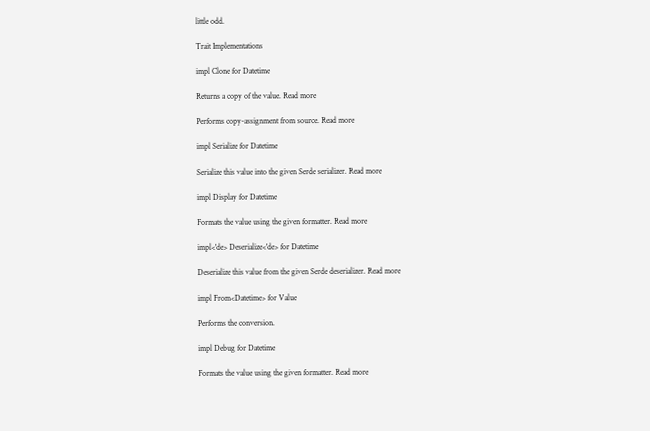little odd.

Trait Implementations

impl Clone for Datetime

Returns a copy of the value. Read more

Performs copy-assignment from source. Read more

impl Serialize for Datetime

Serialize this value into the given Serde serializer. Read more

impl Display for Datetime

Formats the value using the given formatter. Read more

impl<'de> Deserialize<'de> for Datetime

Deserialize this value from the given Serde deserializer. Read more

impl From<Datetime> for Value

Performs the conversion.

impl Debug for Datetime

Formats the value using the given formatter. Read more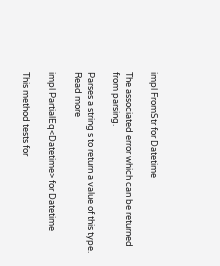impl FromStr for Datetime

The associated error which can be returned from parsing.

Parses a string s to return a value of this type. Read more

impl PartialEq<Datetime> for Datetime

This method tests for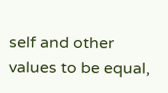self and other values to be equal,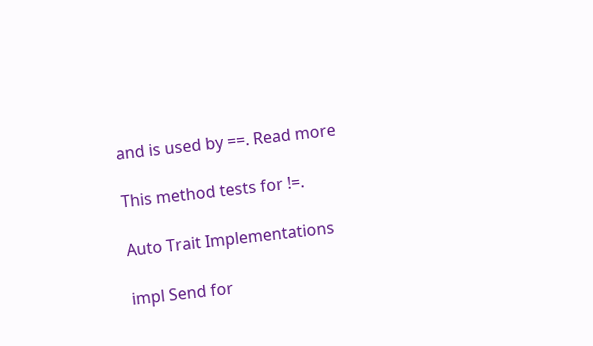and is used by ==. Read more

This method tests for !=.

Auto Trait Implementations

impl Send for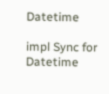Datetime

impl Sync for Datetime